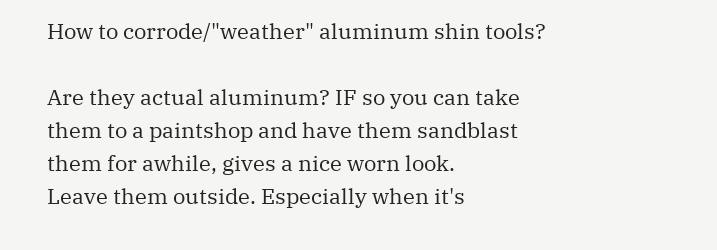How to corrode/"weather" aluminum shin tools?

Are they actual aluminum? IF so you can take them to a paintshop and have them sandblast them for awhile, gives a nice worn look.
Leave them outside. Especially when it's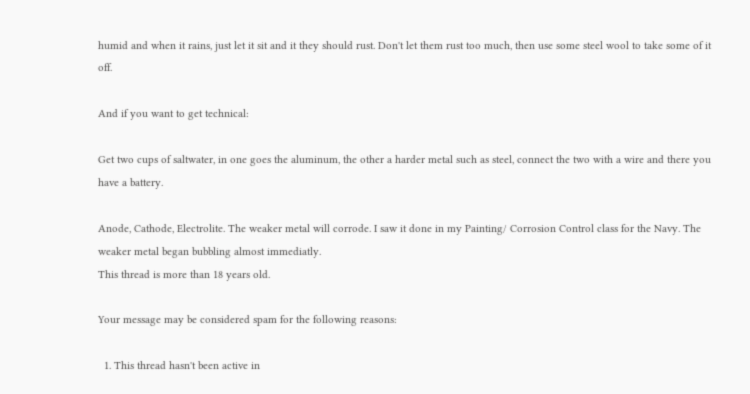humid and when it rains, just let it sit and it they should rust. Don't let them rust too much, then use some steel wool to take some of it off.

And if you want to get technical:

Get two cups of saltwater, in one goes the aluminum, the other a harder metal such as steel, connect the two with a wire and there you have a battery.

Anode, Cathode, Electrolite. The weaker metal will corrode. I saw it done in my Painting/ Corrosion Control class for the Navy. The weaker metal began bubbling almost immediatly.
This thread is more than 18 years old.

Your message may be considered spam for the following reasons:

  1. This thread hasn't been active in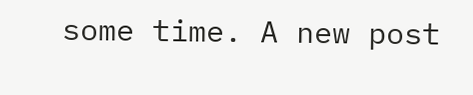some time. A new post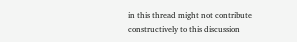in this thread might not contribute constructively to this discussion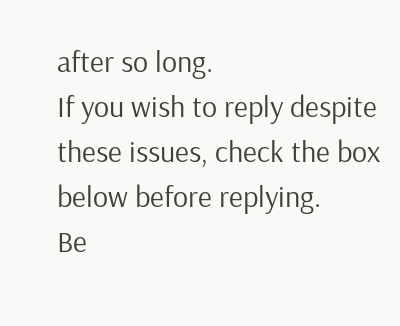after so long.
If you wish to reply despite these issues, check the box below before replying.
Be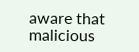aware that malicious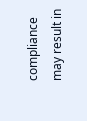compliance may result in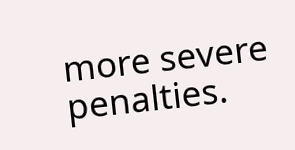more severe penalties.